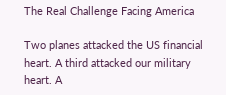The Real Challenge Facing America

Two planes attacked the US financial heart. A third attacked our military heart. A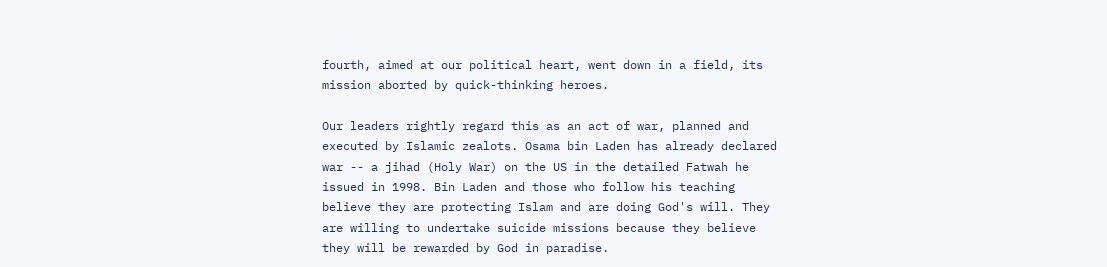fourth, aimed at our political heart, went down in a field, its mission aborted by quick-thinking heroes.

Our leaders rightly regard this as an act of war, planned and executed by Islamic zealots. Osama bin Laden has already declared war -- a jihad (Holy War) on the US in the detailed Fatwah he issued in 1998. Bin Laden and those who follow his teaching believe they are protecting Islam and are doing God's will. They are willing to undertake suicide missions because they believe they will be rewarded by God in paradise.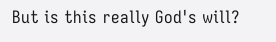But is this really God's will?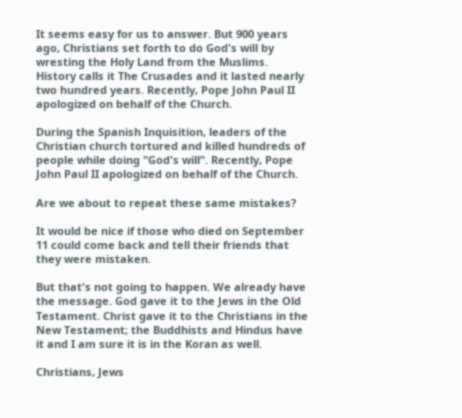It seems easy for us to answer. But 900 years ago, Christians set forth to do God's will by wresting the Holy Land from the Muslims. History calls it The Crusades and it lasted nearly two hundred years. Recently, Pope John Paul II apologized on behalf of the Church.

During the Spanish Inquisition, leaders of the Christian church tortured and killed hundreds of people while doing "God's will". Recently, Pope John Paul II apologized on behalf of the Church.

Are we about to repeat these same mistakes?

It would be nice if those who died on September 11 could come back and tell their friends that they were mistaken.

But that's not going to happen. We already have the message. God gave it to the Jews in the Old Testament. Christ gave it to the Christians in the New Testament; the Buddhists and Hindus have it and I am sure it is in the Koran as well.

Christians, Jews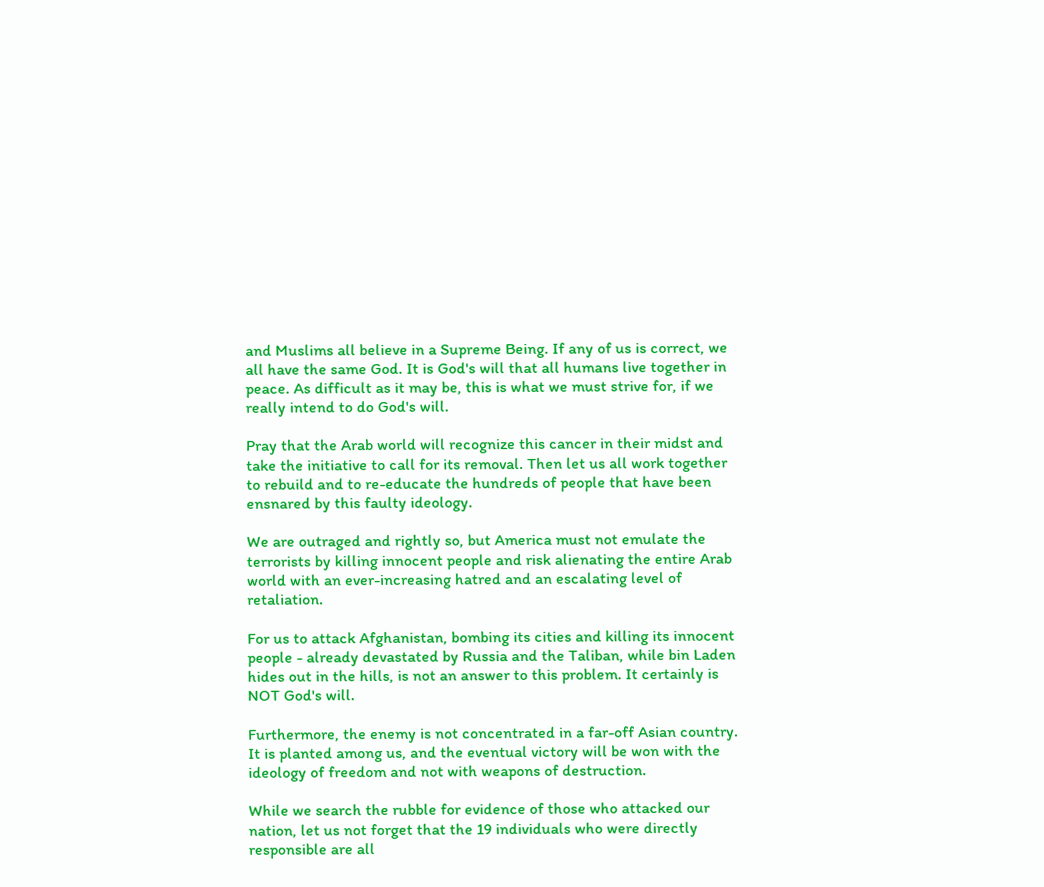and Muslims all believe in a Supreme Being. If any of us is correct, we all have the same God. It is God's will that all humans live together in peace. As difficult as it may be, this is what we must strive for, if we really intend to do God's will.

Pray that the Arab world will recognize this cancer in their midst and take the initiative to call for its removal. Then let us all work together to rebuild and to re-educate the hundreds of people that have been ensnared by this faulty ideology.

We are outraged and rightly so, but America must not emulate the terrorists by killing innocent people and risk alienating the entire Arab world with an ever-increasing hatred and an escalating level of retaliation.

For us to attack Afghanistan, bombing its cities and killing its innocent people - already devastated by Russia and the Taliban, while bin Laden hides out in the hills, is not an answer to this problem. It certainly is NOT God's will.

Furthermore, the enemy is not concentrated in a far-off Asian country. It is planted among us, and the eventual victory will be won with the ideology of freedom and not with weapons of destruction.

While we search the rubble for evidence of those who attacked our nation, let us not forget that the 19 individuals who were directly responsible are all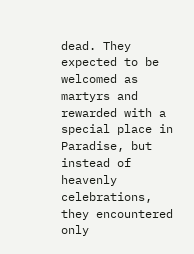dead. They expected to be welcomed as martyrs and rewarded with a special place in Paradise, but instead of heavenly celebrations, they encountered only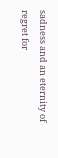sadness and an eternity of regret for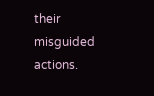their misguided actions.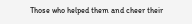Those who helped them and cheer their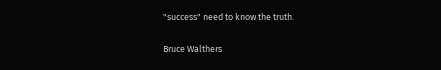"success" need to know the truth.

Bruce Walthers